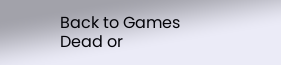Back to Games
Dead or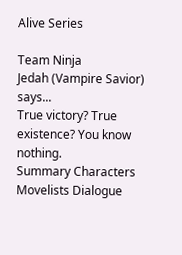Alive Series

Team Ninja
Jedah (Vampire Savior) says...
True victory? True existence? You know nothing.
Summary Characters Movelists Dialogue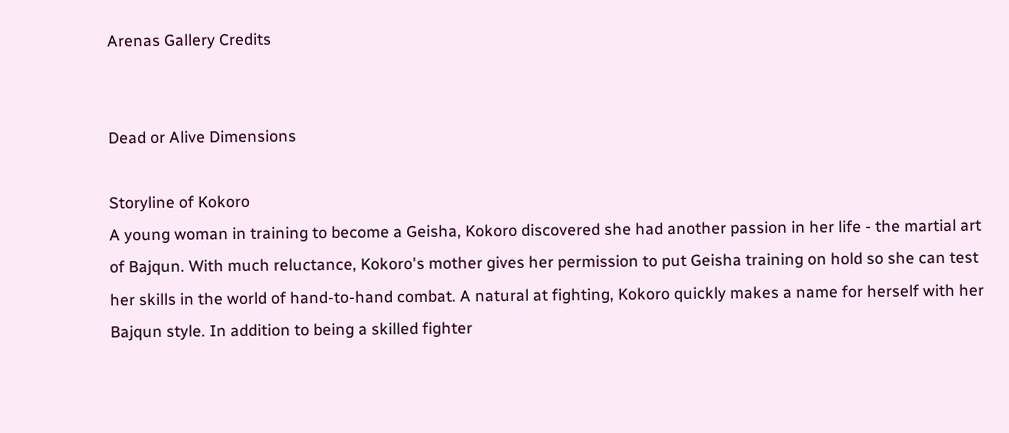Arenas Gallery Credits


Dead or Alive Dimensions

Storyline of Kokoro
A young woman in training to become a Geisha, Kokoro discovered she had another passion in her life - the martial art of Bajqun. With much reluctance, Kokoro's mother gives her permission to put Geisha training on hold so she can test her skills in the world of hand-to-hand combat. A natural at fighting, Kokoro quickly makes a name for herself with her Bajqun style. In addition to being a skilled fighter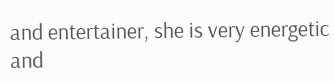and entertainer, she is very energetic and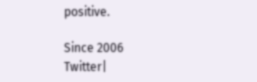positive.

Since 2006
Twitter|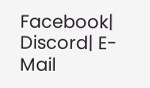Facebook| Discord| E-Mail